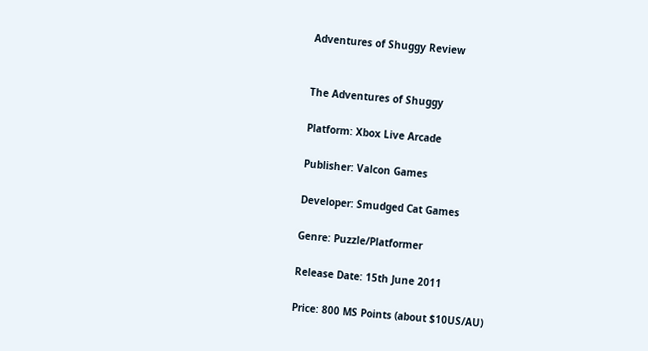Adventures of Shuggy Review


The Adventures of Shuggy

Platform: Xbox Live Arcade

Publisher: Valcon Games

Developer: Smudged Cat Games

Genre: Puzzle/Platformer

Release Date: 15th June 2011

Price: 800 MS Points (about $10US/AU)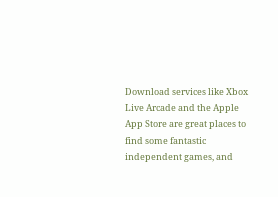Download services like Xbox Live Arcade and the Apple App Store are great places to find some fantastic independent games, and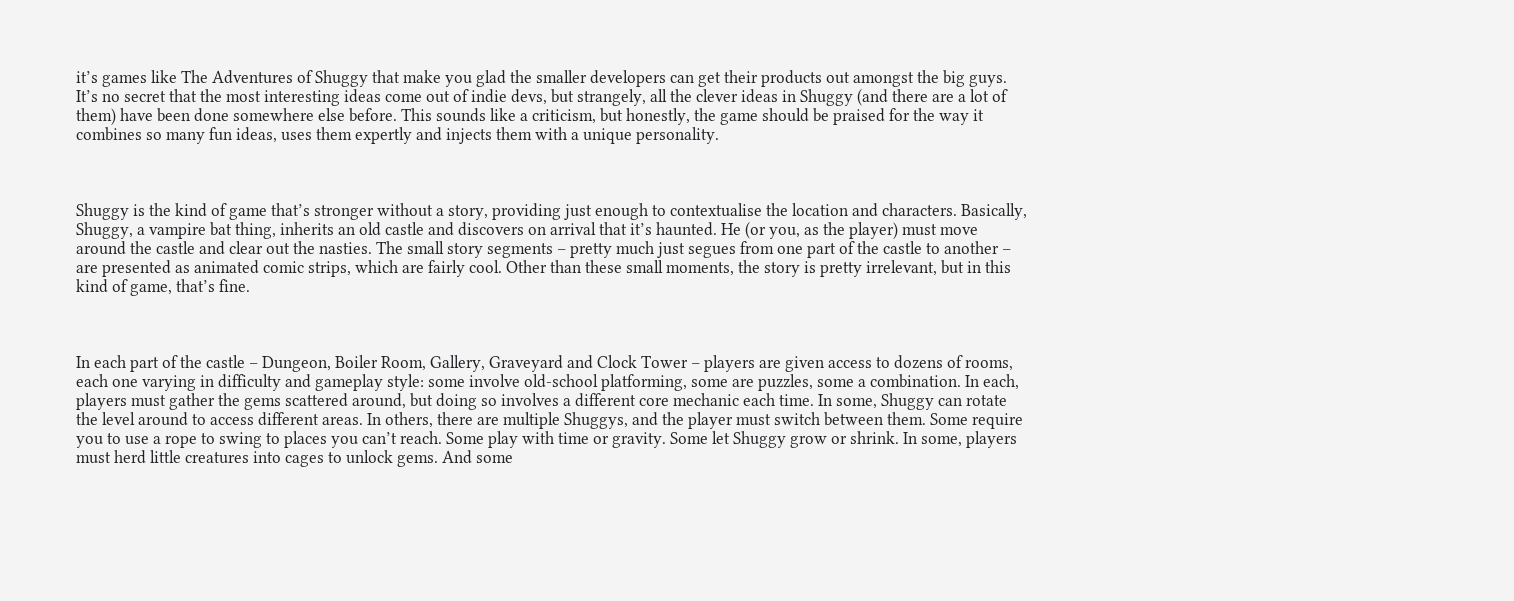it’s games like The Adventures of Shuggy that make you glad the smaller developers can get their products out amongst the big guys. It’s no secret that the most interesting ideas come out of indie devs, but strangely, all the clever ideas in Shuggy (and there are a lot of them) have been done somewhere else before. This sounds like a criticism, but honestly, the game should be praised for the way it combines so many fun ideas, uses them expertly and injects them with a unique personality.



Shuggy is the kind of game that’s stronger without a story, providing just enough to contextualise the location and characters. Basically, Shuggy, a vampire bat thing, inherits an old castle and discovers on arrival that it’s haunted. He (or you, as the player) must move around the castle and clear out the nasties. The small story segments – pretty much just segues from one part of the castle to another – are presented as animated comic strips, which are fairly cool. Other than these small moments, the story is pretty irrelevant, but in this kind of game, that’s fine.



In each part of the castle – Dungeon, Boiler Room, Gallery, Graveyard and Clock Tower – players are given access to dozens of rooms, each one varying in difficulty and gameplay style: some involve old-school platforming, some are puzzles, some a combination. In each, players must gather the gems scattered around, but doing so involves a different core mechanic each time. In some, Shuggy can rotate the level around to access different areas. In others, there are multiple Shuggys, and the player must switch between them. Some require you to use a rope to swing to places you can’t reach. Some play with time or gravity. Some let Shuggy grow or shrink. In some, players must herd little creatures into cages to unlock gems. And some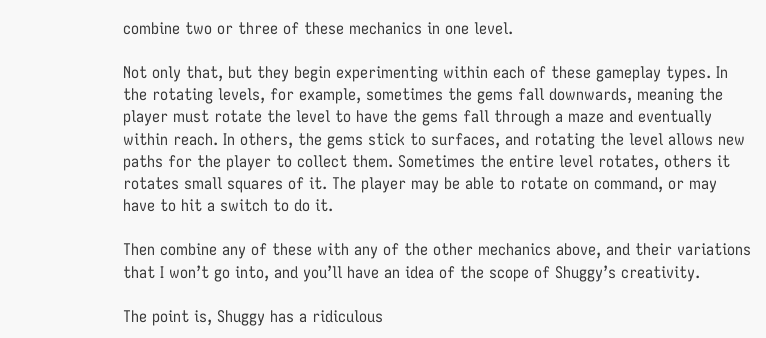combine two or three of these mechanics in one level.

Not only that, but they begin experimenting within each of these gameplay types. In the rotating levels, for example, sometimes the gems fall downwards, meaning the player must rotate the level to have the gems fall through a maze and eventually within reach. In others, the gems stick to surfaces, and rotating the level allows new paths for the player to collect them. Sometimes the entire level rotates, others it rotates small squares of it. The player may be able to rotate on command, or may have to hit a switch to do it.

Then combine any of these with any of the other mechanics above, and their variations that I won’t go into, and you’ll have an idea of the scope of Shuggy’s creativity.

The point is, Shuggy has a ridiculous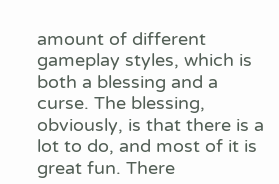amount of different gameplay styles, which is both a blessing and a curse. The blessing, obviously, is that there is a lot to do, and most of it is great fun. There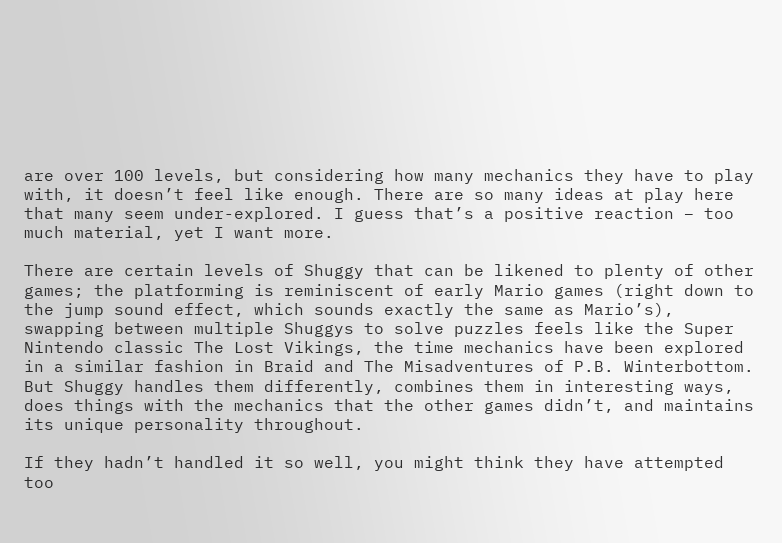are over 100 levels, but considering how many mechanics they have to play with, it doesn’t feel like enough. There are so many ideas at play here that many seem under-explored. I guess that’s a positive reaction – too much material, yet I want more.

There are certain levels of Shuggy that can be likened to plenty of other games; the platforming is reminiscent of early Mario games (right down to the jump sound effect, which sounds exactly the same as Mario’s), swapping between multiple Shuggys to solve puzzles feels like the Super Nintendo classic The Lost Vikings, the time mechanics have been explored in a similar fashion in Braid and The Misadventures of P.B. Winterbottom. But Shuggy handles them differently, combines them in interesting ways, does things with the mechanics that the other games didn’t, and maintains its unique personality throughout.

If they hadn’t handled it so well, you might think they have attempted too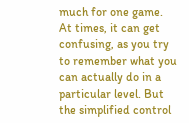much for one game. At times, it can get confusing, as you try to remember what you can actually do in a particular level. But the simplified control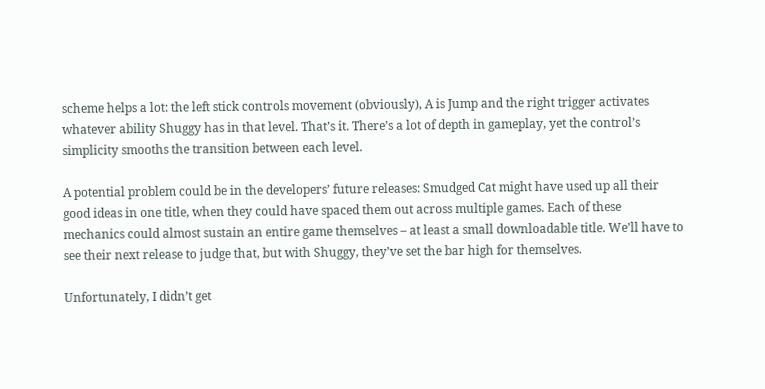scheme helps a lot: the left stick controls movement (obviously), A is Jump and the right trigger activates whatever ability Shuggy has in that level. That’s it. There’s a lot of depth in gameplay, yet the control’s simplicity smooths the transition between each level.

A potential problem could be in the developers’ future releases: Smudged Cat might have used up all their good ideas in one title, when they could have spaced them out across multiple games. Each of these mechanics could almost sustain an entire game themselves – at least a small downloadable title. We’ll have to see their next release to judge that, but with Shuggy, they’ve set the bar high for themselves.

Unfortunately, I didn’t get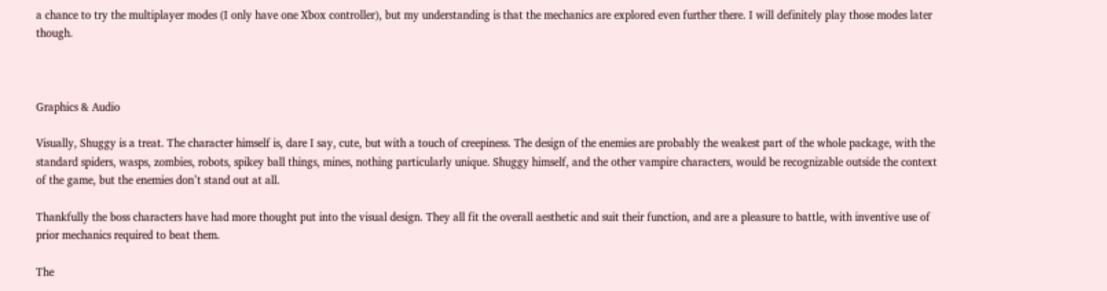a chance to try the multiplayer modes (I only have one Xbox controller), but my understanding is that the mechanics are explored even further there. I will definitely play those modes later though.



Graphics & Audio

Visually, Shuggy is a treat. The character himself is, dare I say, cute, but with a touch of creepiness. The design of the enemies are probably the weakest part of the whole package, with the standard spiders, wasps, zombies, robots, spikey ball things, mines, nothing particularly unique. Shuggy himself, and the other vampire characters, would be recognizable outside the context of the game, but the enemies don’t stand out at all.

Thankfully the boss characters have had more thought put into the visual design. They all fit the overall aesthetic and suit their function, and are a pleasure to battle, with inventive use of prior mechanics required to beat them.

The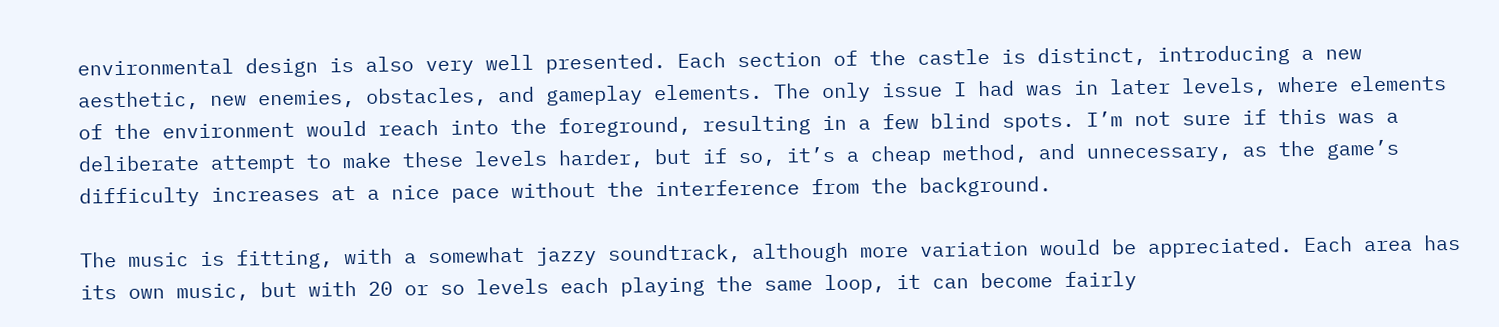environmental design is also very well presented. Each section of the castle is distinct, introducing a new aesthetic, new enemies, obstacles, and gameplay elements. The only issue I had was in later levels, where elements of the environment would reach into the foreground, resulting in a few blind spots. I’m not sure if this was a deliberate attempt to make these levels harder, but if so, it’s a cheap method, and unnecessary, as the game’s difficulty increases at a nice pace without the interference from the background.

The music is fitting, with a somewhat jazzy soundtrack, although more variation would be appreciated. Each area has its own music, but with 20 or so levels each playing the same loop, it can become fairly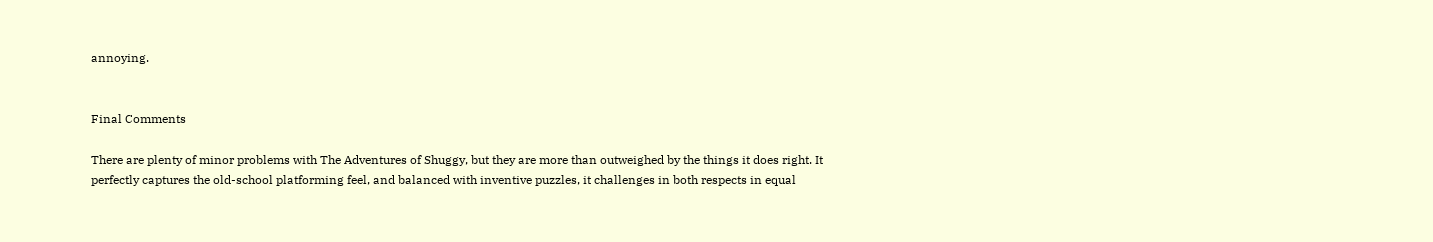annoying.


Final Comments

There are plenty of minor problems with The Adventures of Shuggy, but they are more than outweighed by the things it does right. It perfectly captures the old-school platforming feel, and balanced with inventive puzzles, it challenges in both respects in equal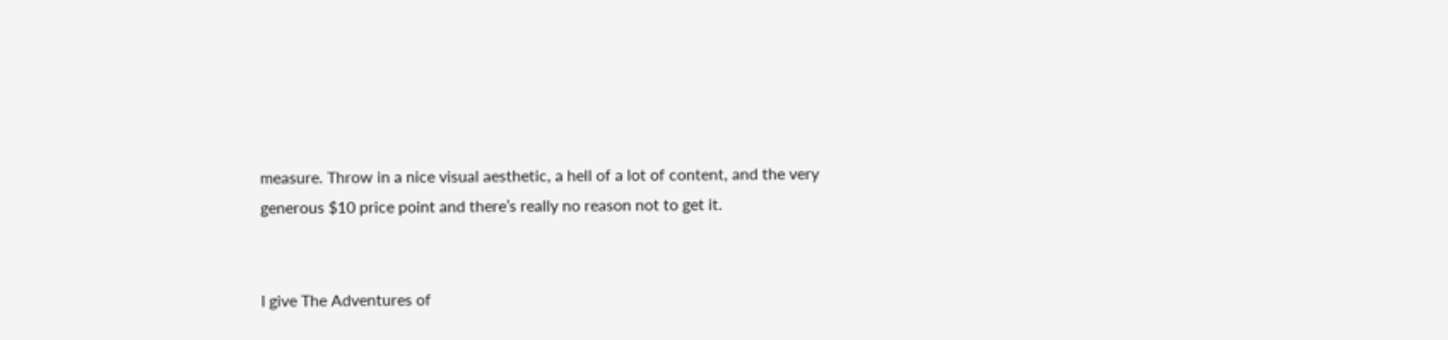measure. Throw in a nice visual aesthetic, a hell of a lot of content, and the very generous $10 price point and there’s really no reason not to get it.


I give The Adventures of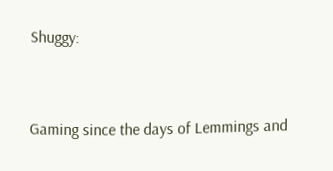Shuggy:


Gaming since the days of Lemmings and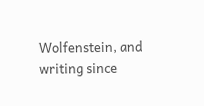Wolfenstein, and writing since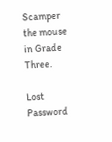Scamper the mouse in Grade Three.

Lost Password